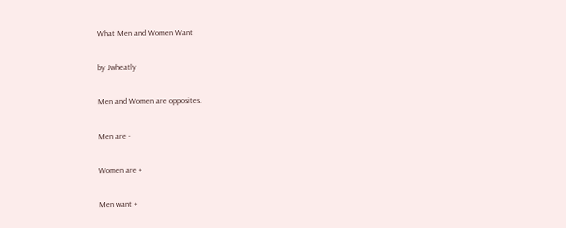What Men and Women Want

by Jwheatly

Men and Women are opposites.

Men are -

Women are +

Men want +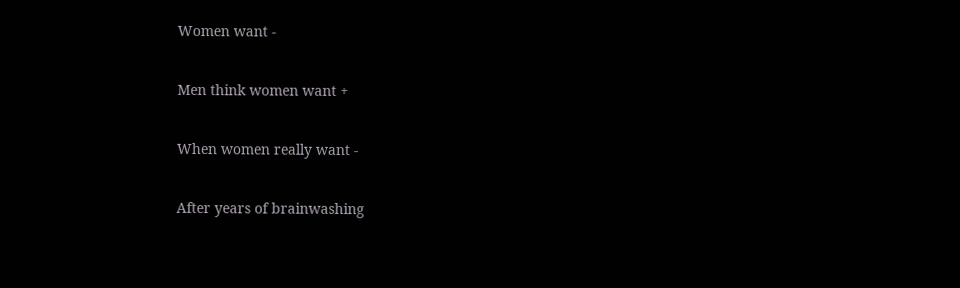Women want -

Men think women want +

When women really want -

After years of brainwashing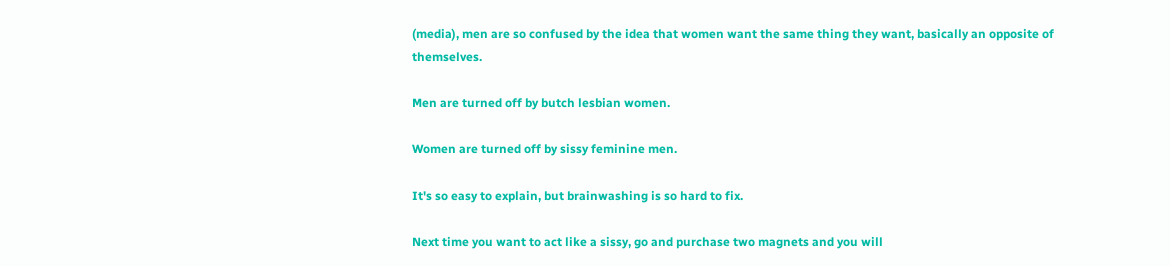(media), men are so confused by the idea that women want the same thing they want, basically an opposite of themselves.

Men are turned off by butch lesbian women.

Women are turned off by sissy feminine men.

It's so easy to explain, but brainwashing is so hard to fix.

Next time you want to act like a sissy, go and purchase two magnets and you will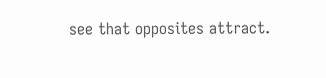see that opposites attract.